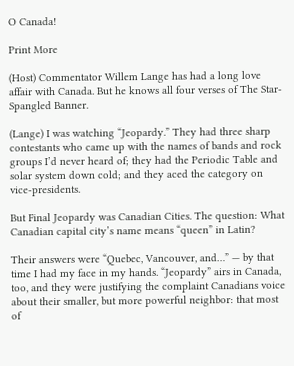O Canada!

Print More

(Host) Commentator Willem Lange has had a long love affair with Canada. But he knows all four verses of The Star-Spangled Banner.

(Lange) I was watching “Jeopardy.” They had three sharp contestants who came up with the names of bands and rock groups I’d never heard of; they had the Periodic Table and solar system down cold; and they aced the category on vice-presidents.

But Final Jeopardy was Canadian Cities. The question: What Canadian capital city’s name means “queen” in Latin?

Their answers were “Quebec, Vancouver, and…” — by that time I had my face in my hands. “Jeopardy” airs in Canada, too, and they were justifying the complaint Canadians voice about their smaller, but more powerful neighbor: that most of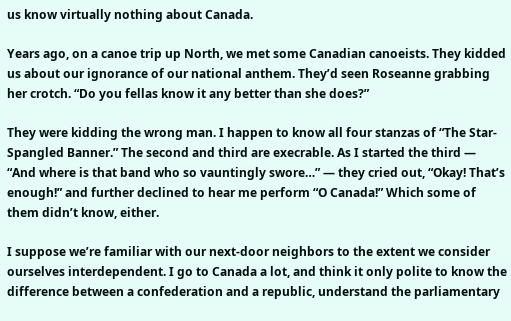us know virtually nothing about Canada.

Years ago, on a canoe trip up North, we met some Canadian canoeists. They kidded us about our ignorance of our national anthem. They’d seen Roseanne grabbing her crotch. “Do you fellas know it any better than she does?”

They were kidding the wrong man. I happen to know all four stanzas of “The Star-Spangled Banner.” The second and third are execrable. As I started the third — “And where is that band who so vauntingly swore…” — they cried out, “Okay! That’s enough!” and further declined to hear me perform “O Canada!” Which some of them didn’t know, either.

I suppose we’re familiar with our next-door neighbors to the extent we consider ourselves interdependent. I go to Canada a lot, and think it only polite to know the difference between a confederation and a republic, understand the parliamentary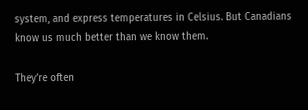system, and express temperatures in Celsius. But Canadians know us much better than we know them.

They’re often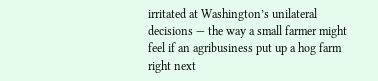irritated at Washington’s unilateral decisions — the way a small farmer might feel if an agribusiness put up a hog farm right next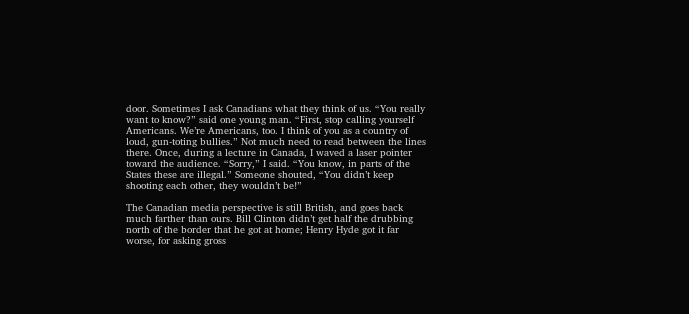door. Sometimes I ask Canadians what they think of us. “You really want to know?” said one young man. “First, stop calling yourself Americans. We’re Americans, too. I think of you as a country of loud, gun-toting bullies.” Not much need to read between the lines there. Once, during a lecture in Canada, I waved a laser pointer toward the audience. “Sorry,” I said. “You know, in parts of the States these are illegal.” Someone shouted, “You didn’t keep shooting each other, they wouldn’t be!”

The Canadian media perspective is still British, and goes back much farther than ours. Bill Clinton didn’t get half the drubbing north of the border that he got at home; Henry Hyde got it far worse, for asking gross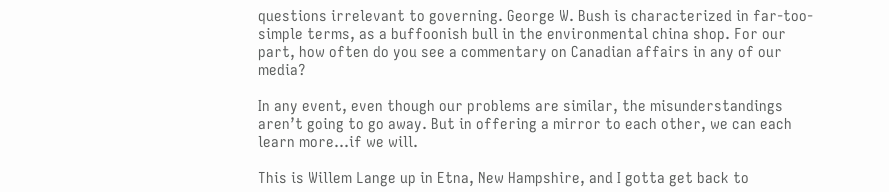questions irrelevant to governing. George W. Bush is characterized in far-too-simple terms, as a buffoonish bull in the environmental china shop. For our part, how often do you see a commentary on Canadian affairs in any of our media?

In any event, even though our problems are similar, the misunderstandings aren’t going to go away. But in offering a mirror to each other, we can each learn more…if we will.

This is Willem Lange up in Etna, New Hampshire, and I gotta get back to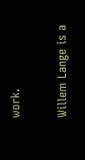work.

Willem Lange is a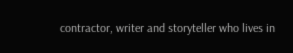contractor, writer and storyteller who lives in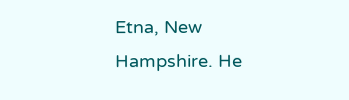Etna, New Hampshire. He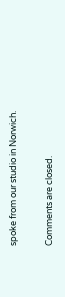spoke from our studio in Norwich.

Comments are closed.